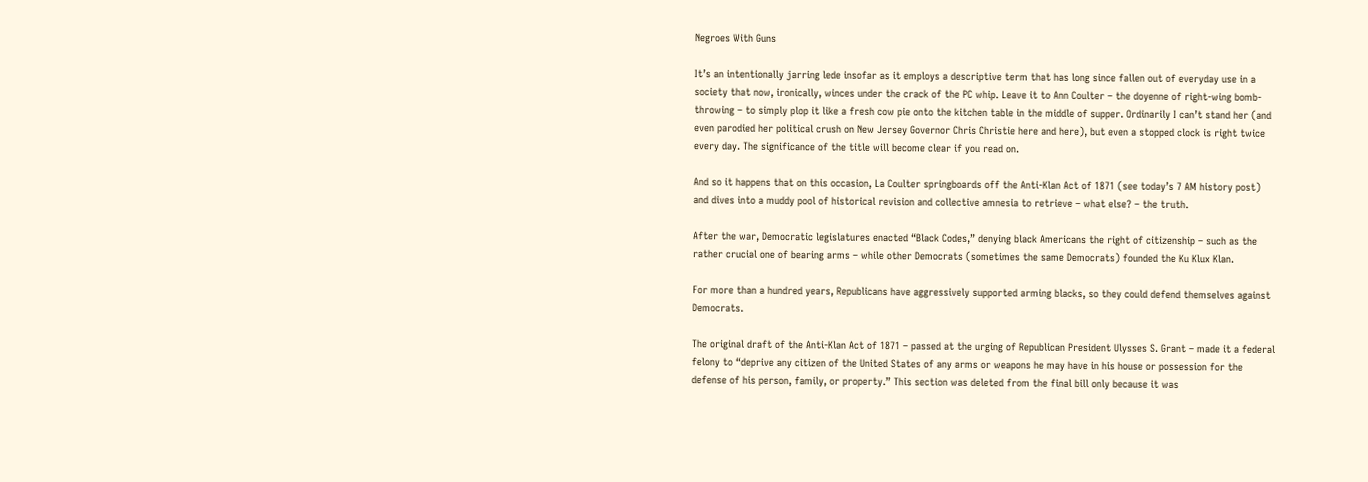Negroes With Guns

It’s an intentionally jarring lede insofar as it employs a descriptive term that has long since fallen out of everyday use in a society that now, ironically, winces under the crack of the PC whip. Leave it to Ann Coulter – the doyenne of right-wing bomb-throwing – to simply plop it like a fresh cow pie onto the kitchen table in the middle of supper. Ordinarily I can’t stand her (and even parodied her political crush on New Jersey Governor Chris Christie here and here), but even a stopped clock is right twice every day. The significance of the title will become clear if you read on.

And so it happens that on this occasion, La Coulter springboards off the Anti-Klan Act of 1871 (see today’s 7 AM history post) and dives into a muddy pool of historical revision and collective amnesia to retrieve – what else? – the truth.

After the war, Democratic legislatures enacted “Black Codes,” denying black Americans the right of citizenship – such as the rather crucial one of bearing arms – while other Democrats (sometimes the same Democrats) founded the Ku Klux Klan.

For more than a hundred years, Republicans have aggressively supported arming blacks, so they could defend themselves against Democrats.

The original draft of the Anti-Klan Act of 1871 – passed at the urging of Republican President Ulysses S. Grant – made it a federal felony to “deprive any citizen of the United States of any arms or weapons he may have in his house or possession for the defense of his person, family, or property.” This section was deleted from the final bill only because it was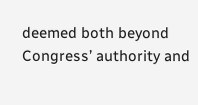deemed both beyond Congress’ authority and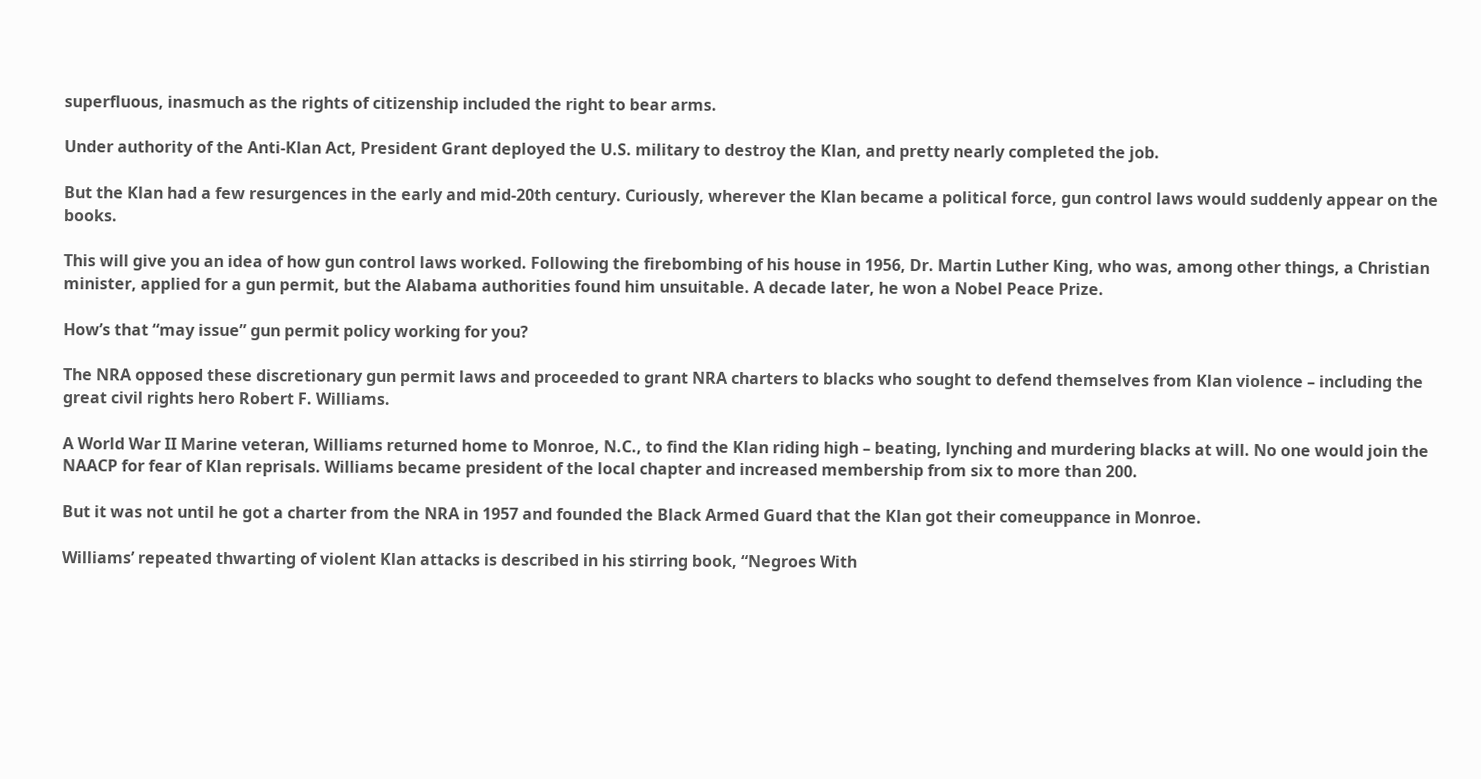superfluous, inasmuch as the rights of citizenship included the right to bear arms.

Under authority of the Anti-Klan Act, President Grant deployed the U.S. military to destroy the Klan, and pretty nearly completed the job.

But the Klan had a few resurgences in the early and mid-20th century. Curiously, wherever the Klan became a political force, gun control laws would suddenly appear on the books.

This will give you an idea of how gun control laws worked. Following the firebombing of his house in 1956, Dr. Martin Luther King, who was, among other things, a Christian minister, applied for a gun permit, but the Alabama authorities found him unsuitable. A decade later, he won a Nobel Peace Prize.

How’s that “may issue” gun permit policy working for you?

The NRA opposed these discretionary gun permit laws and proceeded to grant NRA charters to blacks who sought to defend themselves from Klan violence – including the great civil rights hero Robert F. Williams.

A World War II Marine veteran, Williams returned home to Monroe, N.C., to find the Klan riding high – beating, lynching and murdering blacks at will. No one would join the NAACP for fear of Klan reprisals. Williams became president of the local chapter and increased membership from six to more than 200.

But it was not until he got a charter from the NRA in 1957 and founded the Black Armed Guard that the Klan got their comeuppance in Monroe.

Williams’ repeated thwarting of violent Klan attacks is described in his stirring book, “Negroes With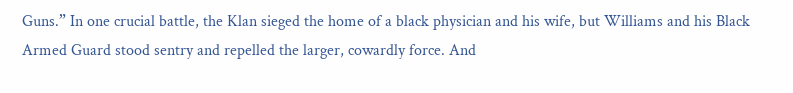Guns.” In one crucial battle, the Klan sieged the home of a black physician and his wife, but Williams and his Black Armed Guard stood sentry and repelled the larger, cowardly force. And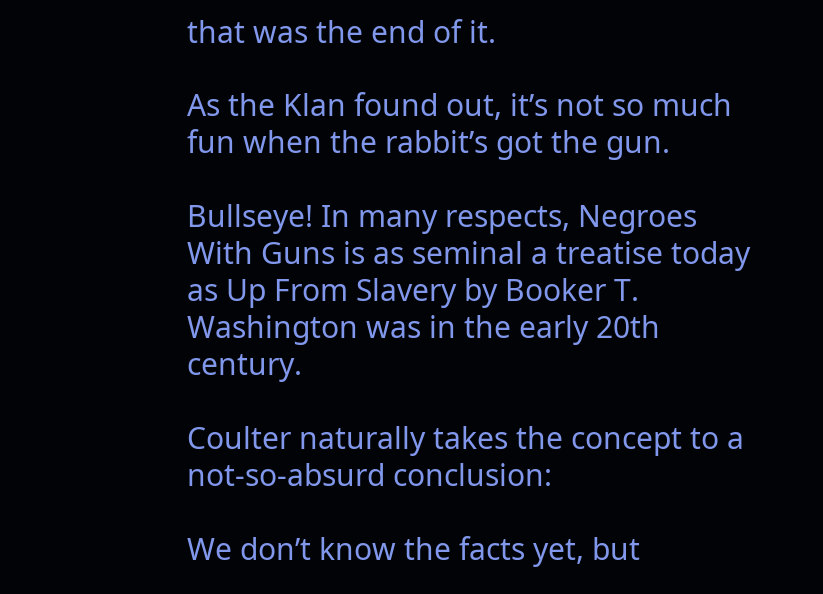that was the end of it.

As the Klan found out, it’s not so much fun when the rabbit’s got the gun.

Bullseye! In many respects, Negroes With Guns is as seminal a treatise today as Up From Slavery by Booker T. Washington was in the early 20th century.

Coulter naturally takes the concept to a not-so-absurd conclusion:

We don’t know the facts yet, but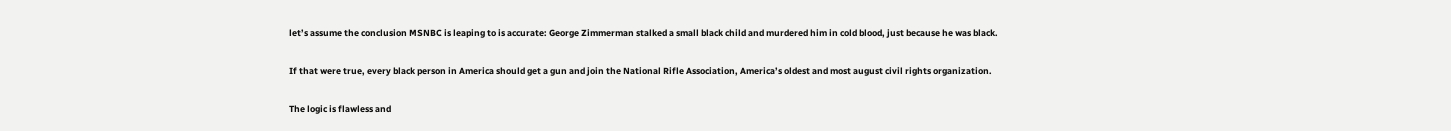let’s assume the conclusion MSNBC is leaping to is accurate: George Zimmerman stalked a small black child and murdered him in cold blood, just because he was black.

If that were true, every black person in America should get a gun and join the National Rifle Association, America’s oldest and most august civil rights organization.

The logic is flawless and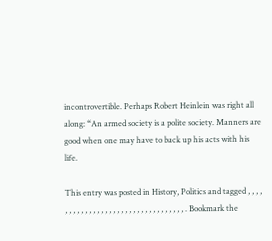incontrovertible. Perhaps Robert Heinlein was right all along: “An armed society is a polite society. Manners are good when one may have to back up his acts with his life.

This entry was posted in History, Politics and tagged , , , , , , , , , , , , , , , , , , , , , , , , , , , , , , , , , , . Bookmark the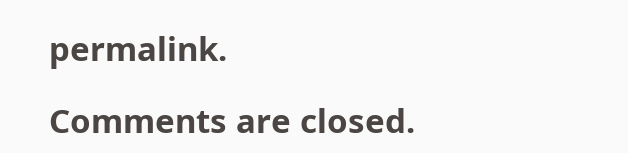permalink.

Comments are closed.